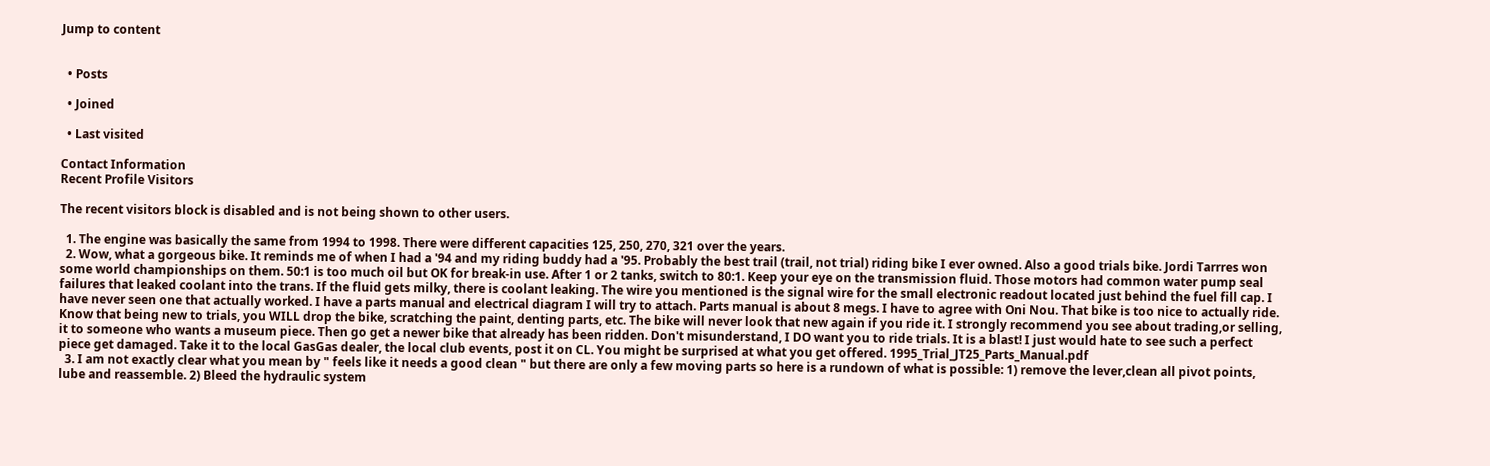Jump to content


  • Posts

  • Joined

  • Last visited

Contact Information
Recent Profile Visitors

The recent visitors block is disabled and is not being shown to other users.

  1. The engine was basically the same from 1994 to 1998. There were different capacities 125, 250, 270, 321 over the years.
  2. Wow, what a gorgeous bike. It reminds me of when I had a '94 and my riding buddy had a '95. Probably the best trail (trail, not trial) riding bike I ever owned. Also a good trials bike. Jordi Tarrres won some world championships on them. 50:1 is too much oil but OK for break-in use. After 1 or 2 tanks, switch to 80:1. Keep your eye on the transmission fluid. Those motors had common water pump seal failures that leaked coolant into the trans. If the fluid gets milky, there is coolant leaking. The wire you mentioned is the signal wire for the small electronic readout located just behind the fuel fill cap. I have never seen one that actually worked. I have a parts manual and electrical diagram I will try to attach. Parts manual is about 8 megs. I have to agree with Oni Nou. That bike is too nice to actually ride. Know that being new to trials, you WILL drop the bike, scratching the paint, denting parts, etc. The bike will never look that new again if you ride it. I strongly recommend you see about trading,or selling, it to someone who wants a museum piece. Then go get a newer bike that already has been ridden. Don't misunderstand, I DO want you to ride trials. It is a blast! I just would hate to see such a perfect piece get damaged. Take it to the local GasGas dealer, the local club events, post it on CL. You might be surprised at what you get offered. 1995_Trial_JT25_Parts_Manual.pdf
  3. I am not exactly clear what you mean by " feels like it needs a good clean " but there are only a few moving parts so here is a rundown of what is possible: 1) remove the lever,clean all pivot points, lube and reassemble. 2) Bleed the hydraulic system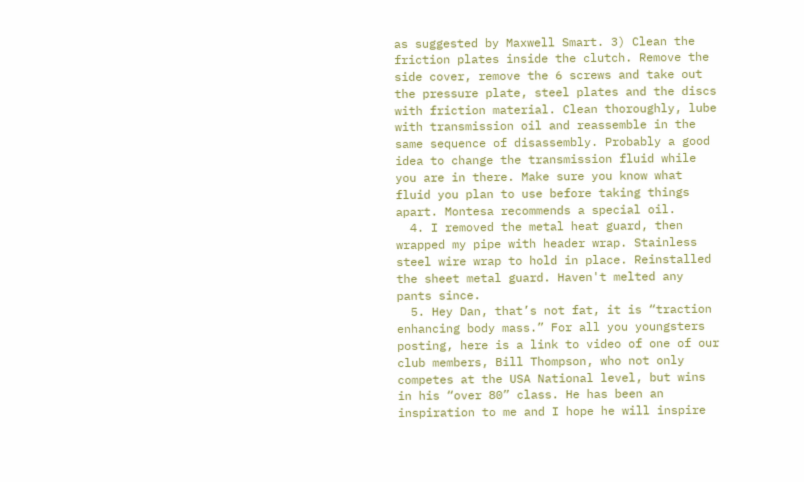as suggested by Maxwell Smart. 3) Clean the friction plates inside the clutch. Remove the side cover, remove the 6 screws and take out the pressure plate, steel plates and the discs with friction material. Clean thoroughly, lube with transmission oil and reassemble in the same sequence of disassembly. Probably a good idea to change the transmission fluid while you are in there. Make sure you know what fluid you plan to use before taking things apart. Montesa recommends a special oil.
  4. I removed the metal heat guard, then wrapped my pipe with header wrap. Stainless steel wire wrap to hold in place. Reinstalled the sheet metal guard. Haven't melted any pants since.
  5. Hey Dan, that’s not fat, it is “traction enhancing body mass.” For all you youngsters posting, here is a link to video of one of our club members, Bill Thompson, who not only competes at the USA National level, but wins in his “over 80” class. He has been an inspiration to me and I hope he will inspire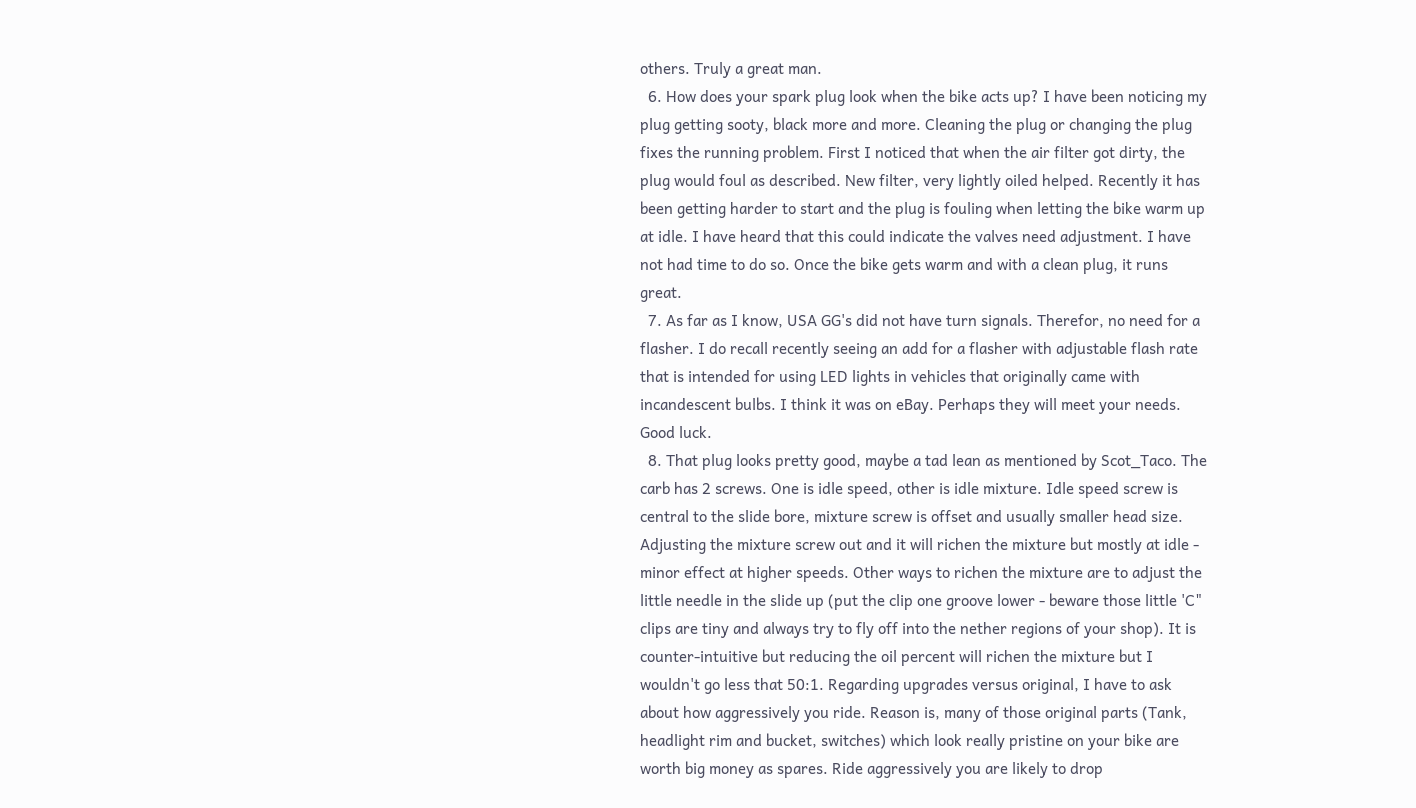others. Truly a great man.
  6. How does your spark plug look when the bike acts up? I have been noticing my plug getting sooty, black more and more. Cleaning the plug or changing the plug fixes the running problem. First I noticed that when the air filter got dirty, the plug would foul as described. New filter, very lightly oiled helped. Recently it has been getting harder to start and the plug is fouling when letting the bike warm up at idle. I have heard that this could indicate the valves need adjustment. I have not had time to do so. Once the bike gets warm and with a clean plug, it runs great.
  7. As far as I know, USA GG's did not have turn signals. Therefor, no need for a flasher. I do recall recently seeing an add for a flasher with adjustable flash rate that is intended for using LED lights in vehicles that originally came with incandescent bulbs. I think it was on eBay. Perhaps they will meet your needs. Good luck.
  8. That plug looks pretty good, maybe a tad lean as mentioned by Scot_Taco. The carb has 2 screws. One is idle speed, other is idle mixture. Idle speed screw is central to the slide bore, mixture screw is offset and usually smaller head size. Adjusting the mixture screw out and it will richen the mixture but mostly at idle - minor effect at higher speeds. Other ways to richen the mixture are to adjust the little needle in the slide up (put the clip one groove lower - beware those little 'C" clips are tiny and always try to fly off into the nether regions of your shop). It is counter-intuitive but reducing the oil percent will richen the mixture but I wouldn't go less that 50:1. Regarding upgrades versus original, I have to ask about how aggressively you ride. Reason is, many of those original parts (Tank, headlight rim and bucket, switches) which look really pristine on your bike are worth big money as spares. Ride aggressively you are likely to drop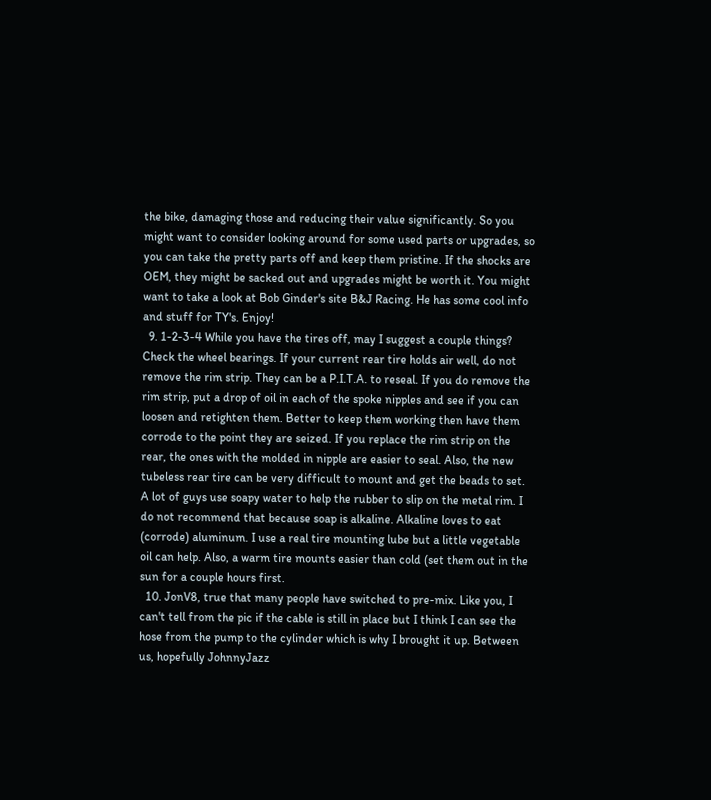the bike, damaging those and reducing their value significantly. So you might want to consider looking around for some used parts or upgrades, so you can take the pretty parts off and keep them pristine. If the shocks are OEM, they might be sacked out and upgrades might be worth it. You might want to take a look at Bob Ginder's site B&J Racing. He has some cool info and stuff for TY's. Enjoy!
  9. 1-2-3-4 While you have the tires off, may I suggest a couple things? Check the wheel bearings. If your current rear tire holds air well, do not remove the rim strip. They can be a P.I.T.A. to reseal. If you do remove the rim strip, put a drop of oil in each of the spoke nipples and see if you can loosen and retighten them. Better to keep them working then have them corrode to the point they are seized. If you replace the rim strip on the rear, the ones with the molded in nipple are easier to seal. Also, the new tubeless rear tire can be very difficult to mount and get the beads to set. A lot of guys use soapy water to help the rubber to slip on the metal rim. I do not recommend that because soap is alkaline. Alkaline loves to eat (corrode) aluminum. I use a real tire mounting lube but a little vegetable oil can help. Also, a warm tire mounts easier than cold (set them out in the sun for a couple hours first.
  10. JonV8, true that many people have switched to pre-mix. Like you, I can't tell from the pic if the cable is still in place but I think I can see the hose from the pump to the cylinder which is why I brought it up. Between us, hopefully JohnnyJazz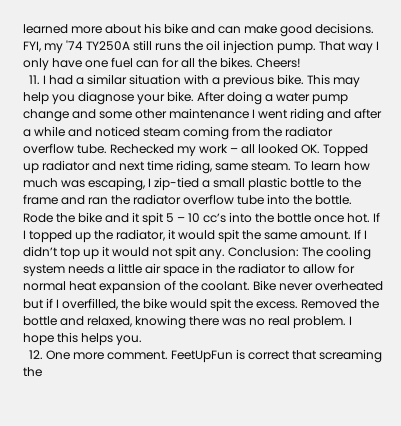learned more about his bike and can make good decisions. FYI, my '74 TY250A still runs the oil injection pump. That way I only have one fuel can for all the bikes. Cheers!
  11. I had a similar situation with a previous bike. This may help you diagnose your bike. After doing a water pump change and some other maintenance I went riding and after a while and noticed steam coming from the radiator overflow tube. Rechecked my work – all looked OK. Topped up radiator and next time riding, same steam. To learn how much was escaping, I zip-tied a small plastic bottle to the frame and ran the radiator overflow tube into the bottle. Rode the bike and it spit 5 – 10 cc’s into the bottle once hot. If I topped up the radiator, it would spit the same amount. If I didn’t top up it would not spit any. Conclusion: The cooling system needs a little air space in the radiator to allow for normal heat expansion of the coolant. Bike never overheated but if I overfilled, the bike would spit the excess. Removed the bottle and relaxed, knowing there was no real problem. I hope this helps you.
  12. One more comment. FeetUpFun is correct that screaming the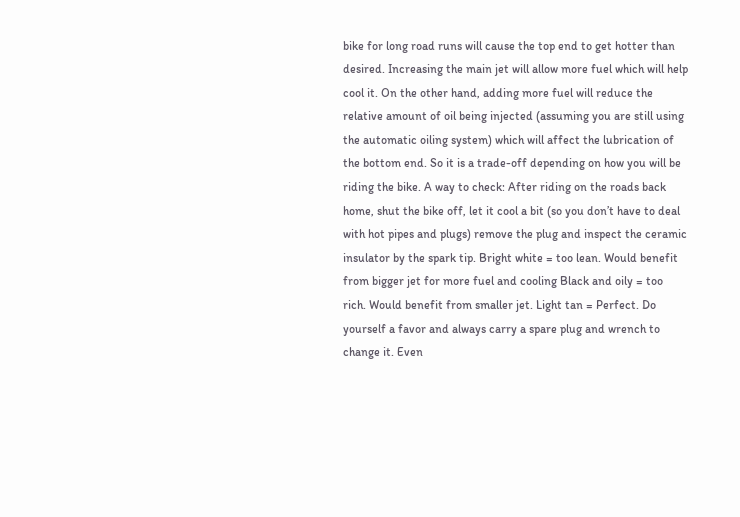bike for long road runs will cause the top end to get hotter than desired. Increasing the main jet will allow more fuel which will help cool it. On the other hand, adding more fuel will reduce the relative amount of oil being injected (assuming you are still using the automatic oiling system) which will affect the lubrication of the bottom end. So it is a trade-off depending on how you will be riding the bike. A way to check: After riding on the roads back home, shut the bike off, let it cool a bit (so you don’t have to deal with hot pipes and plugs) remove the plug and inspect the ceramic insulator by the spark tip. Bright white = too lean. Would benefit from bigger jet for more fuel and cooling Black and oily = too rich. Would benefit from smaller jet. Light tan = Perfect. Do yourself a favor and always carry a spare plug and wrench to change it. Even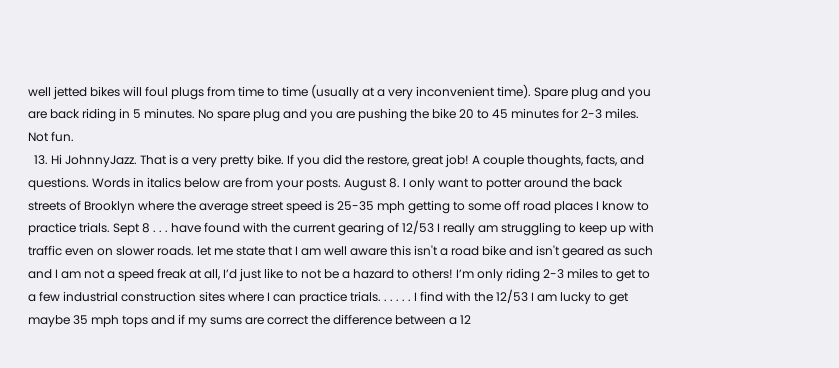well jetted bikes will foul plugs from time to time (usually at a very inconvenient time). Spare plug and you are back riding in 5 minutes. No spare plug and you are pushing the bike 20 to 45 minutes for 2-3 miles. Not fun.
  13. Hi JohnnyJazz. That is a very pretty bike. If you did the restore, great job! A couple thoughts, facts, and questions. Words in italics below are from your posts. August 8. I only want to potter around the back streets of Brooklyn where the average street speed is 25-35 mph getting to some off road places I know to practice trials. Sept 8 . . . have found with the current gearing of 12/53 I really am struggling to keep up with traffic even on slower roads. let me state that I am well aware this isn't a road bike and isn't geared as such and I am not a speed freak at all, I’d just like to not be a hazard to others! I’m only riding 2-3 miles to get to a few industrial construction sites where I can practice trials. . . . . . I find with the 12/53 I am lucky to get maybe 35 mph tops and if my sums are correct the difference between a 12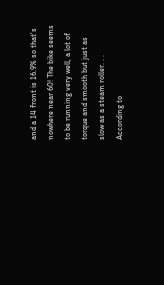and a 14 front is 16.9% so that's nowhere near 60! The bike seems to be running very well, a lot of torque and smooth but just as slow as a steam roller. . . According to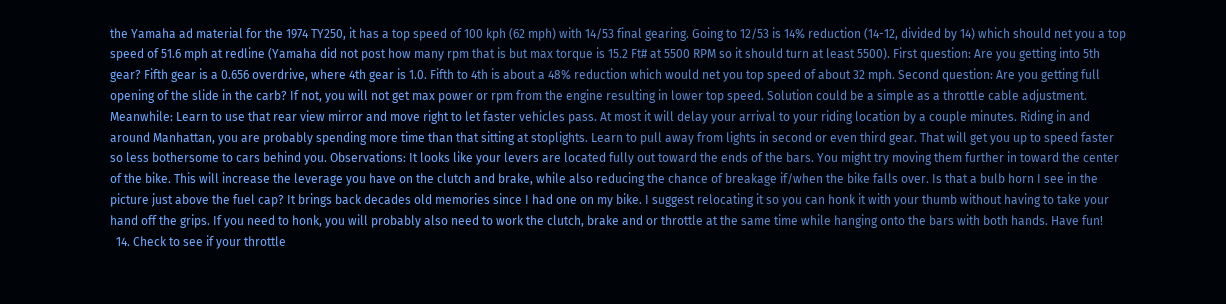the Yamaha ad material for the 1974 TY250, it has a top speed of 100 kph (62 mph) with 14/53 final gearing. Going to 12/53 is 14% reduction (14-12, divided by 14) which should net you a top speed of 51.6 mph at redline (Yamaha did not post how many rpm that is but max torque is 15.2 Ft# at 5500 RPM so it should turn at least 5500). First question: Are you getting into 5th gear? Fifth gear is a 0.656 overdrive, where 4th gear is 1.0. Fifth to 4th is about a 48% reduction which would net you top speed of about 32 mph. Second question: Are you getting full opening of the slide in the carb? If not, you will not get max power or rpm from the engine resulting in lower top speed. Solution could be a simple as a throttle cable adjustment. Meanwhile: Learn to use that rear view mirror and move right to let faster vehicles pass. At most it will delay your arrival to your riding location by a couple minutes. Riding in and around Manhattan, you are probably spending more time than that sitting at stoplights. Learn to pull away from lights in second or even third gear. That will get you up to speed faster so less bothersome to cars behind you. Observations: It looks like your levers are located fully out toward the ends of the bars. You might try moving them further in toward the center of the bike. This will increase the leverage you have on the clutch and brake, while also reducing the chance of breakage if/when the bike falls over. Is that a bulb horn I see in the picture just above the fuel cap? It brings back decades old memories since I had one on my bike. I suggest relocating it so you can honk it with your thumb without having to take your hand off the grips. If you need to honk, you will probably also need to work the clutch, brake and or throttle at the same time while hanging onto the bars with both hands. Have fun!
  14. Check to see if your throttle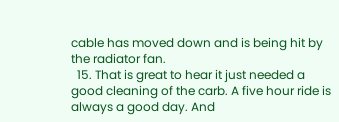cable has moved down and is being hit by the radiator fan.
  15. That is great to hear it just needed a good cleaning of the carb. A five hour ride is always a good day. And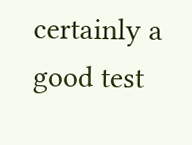certainly a good test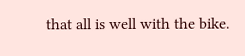that all is well with the bike.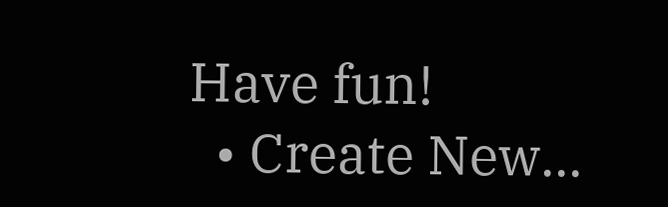Have fun!
  • Create New...